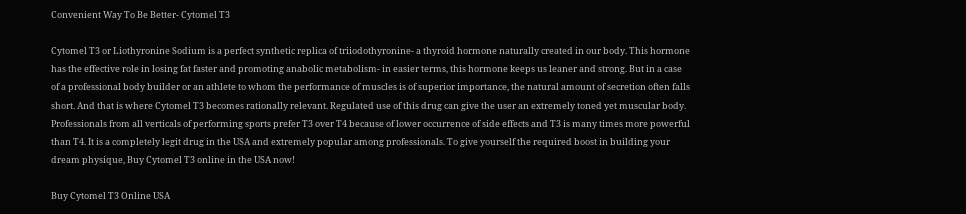Convenient Way To Be Better- Cytomel T3

Cytomel T3 or Liothyronine Sodium is a perfect synthetic replica of triiodothyronine- a thyroid hormone naturally created in our body. This hormone has the effective role in losing fat faster and promoting anabolic metabolism- in easier terms, this hormone keeps us leaner and strong. But in a case of a professional body builder or an athlete to whom the performance of muscles is of superior importance, the natural amount of secretion often falls short. And that is where Cytomel T3 becomes rationally relevant. Regulated use of this drug can give the user an extremely toned yet muscular body. Professionals from all verticals of performing sports prefer T3 over T4 because of lower occurrence of side effects and T3 is many times more powerful than T4. It is a completely legit drug in the USA and extremely popular among professionals. To give yourself the required boost in building your dream physique, Buy Cytomel T3 online in the USA now!

Buy Cytomel T3 Online USA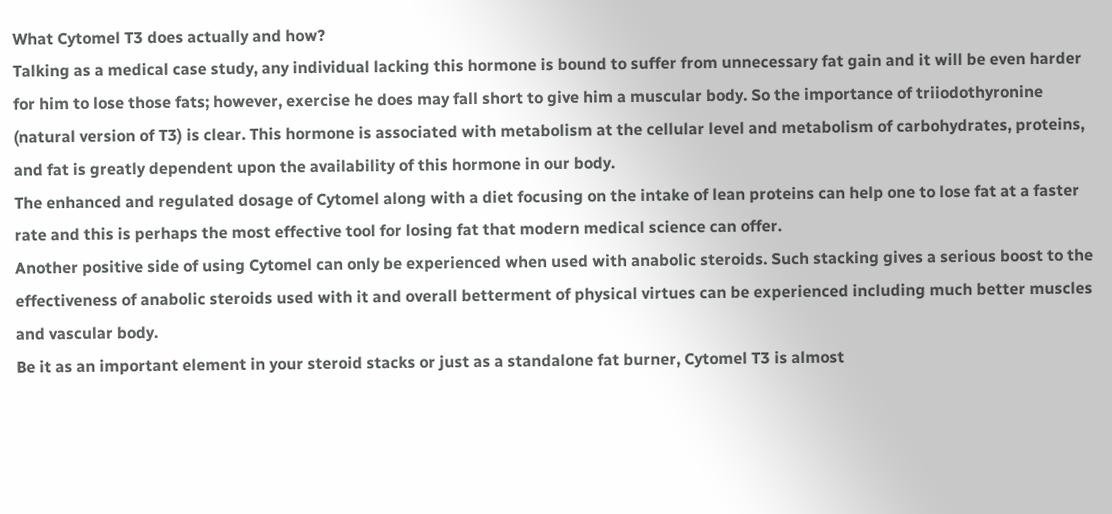What Cytomel T3 does actually and how?
Talking as a medical case study, any individual lacking this hormone is bound to suffer from unnecessary fat gain and it will be even harder for him to lose those fats; however, exercise he does may fall short to give him a muscular body. So the importance of triiodothyronine (natural version of T3) is clear. This hormone is associated with metabolism at the cellular level and metabolism of carbohydrates, proteins, and fat is greatly dependent upon the availability of this hormone in our body.
The enhanced and regulated dosage of Cytomel along with a diet focusing on the intake of lean proteins can help one to lose fat at a faster rate and this is perhaps the most effective tool for losing fat that modern medical science can offer.
Another positive side of using Cytomel can only be experienced when used with anabolic steroids. Such stacking gives a serious boost to the effectiveness of anabolic steroids used with it and overall betterment of physical virtues can be experienced including much better muscles and vascular body.
Be it as an important element in your steroid stacks or just as a standalone fat burner, Cytomel T3 is almost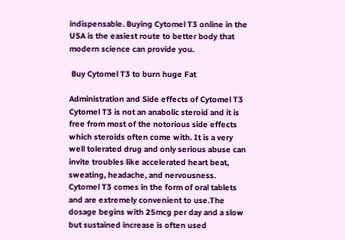indispensable. Buying Cytomel T3 online in the USA is the easiest route to better body that modern science can provide you.

 Buy Cytomel T3 to burn huge Fat

Administration and Side effects of Cytomel T3
Cytomel T3 is not an anabolic steroid and it is free from most of the notorious side effects which steroids often come with. It is a very well tolerated drug and only serious abuse can invite troubles like accelerated heart beat, sweating, headache, and nervousness.
Cytomel T3 comes in the form of oral tablets and are extremely convenient to use.The dosage begins with 25mcg per day and a slow but sustained increase is often used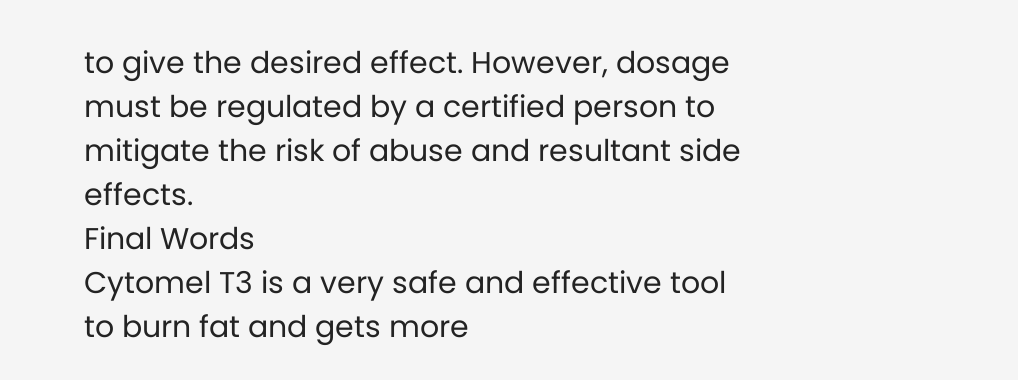to give the desired effect. However, dosage must be regulated by a certified person to mitigate the risk of abuse and resultant side effects.
Final Words
Cytomel T3 is a very safe and effective tool to burn fat and gets more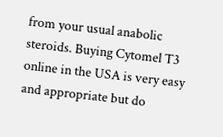from your usual anabolic steroids. Buying Cytomel T3 online in the USA is very easy and appropriate but do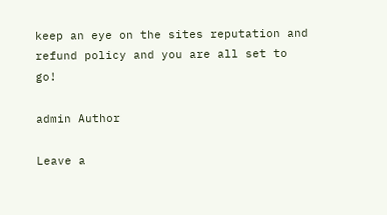keep an eye on the sites reputation and refund policy and you are all set to go!

admin Author

Leave a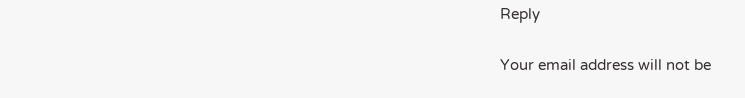Reply

Your email address will not be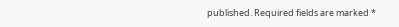published. Required fields are marked *